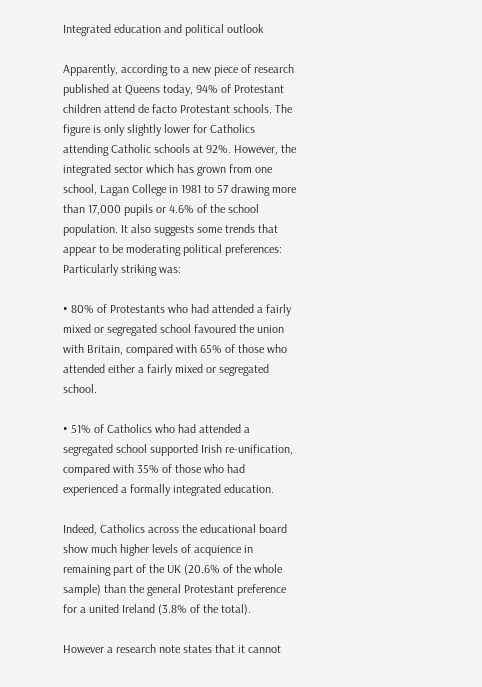Integrated education and political outlook

Apparently, according to a new piece of research published at Queens today, 94% of Protestant children attend de facto Protestant schools. The figure is only slightly lower for Catholics attending Catholic schools at 92%. However, the integrated sector which has grown from one school, Lagan College in 1981 to 57 drawing more than 17,000 pupils or 4.6% of the school population. It also suggests some trends that appear to be moderating political preferences: Particularly striking was:

• 80% of Protestants who had attended a fairly mixed or segregated school favoured the union with Britain, compared with 65% of those who attended either a fairly mixed or segregated school.

• 51% of Catholics who had attended a segregated school supported Irish re-unification, compared with 35% of those who had experienced a formally integrated education.

Indeed, Catholics across the educational board show much higher levels of acquience in remaining part of the UK (20.6% of the whole sample) than the general Protestant preference for a united Ireland (3.8% of the total).

However a research note states that it cannot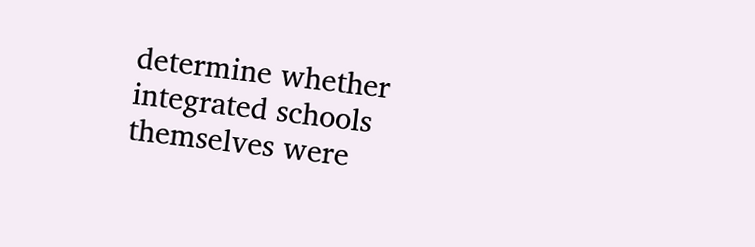determine whether integrated schools themselves were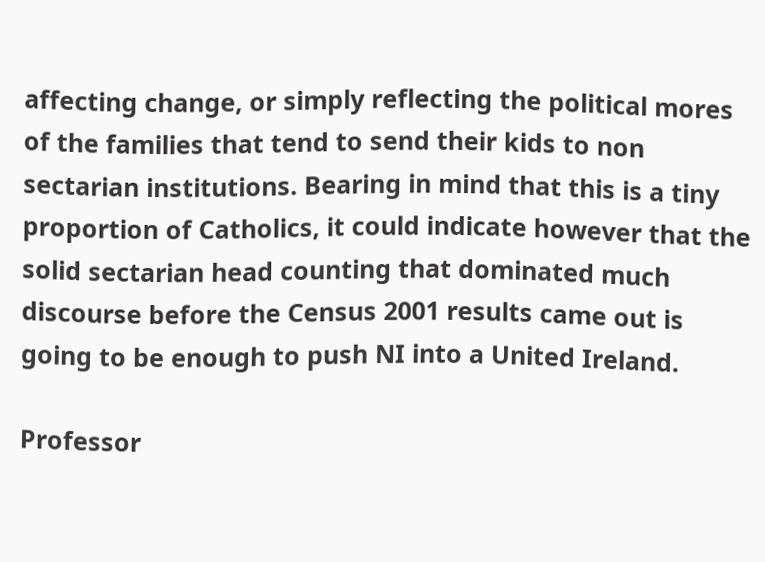affecting change, or simply reflecting the political mores of the families that tend to send their kids to non sectarian institutions. Bearing in mind that this is a tiny proportion of Catholics, it could indicate however that the solid sectarian head counting that dominated much discourse before the Census 2001 results came out is going to be enough to push NI into a United Ireland.

Professor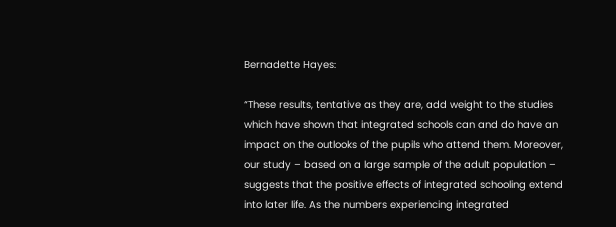Bernadette Hayes:

“These results, tentative as they are, add weight to the studies which have shown that integrated schools can and do have an impact on the outlooks of the pupils who attend them. Moreover, our study – based on a large sample of the adult population – suggests that the positive effects of integrated schooling extend into later life. As the numbers experiencing integrated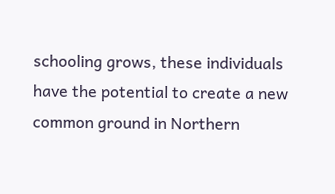schooling grows, these individuals have the potential to create a new common ground in Northern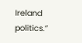Ireland politics.”